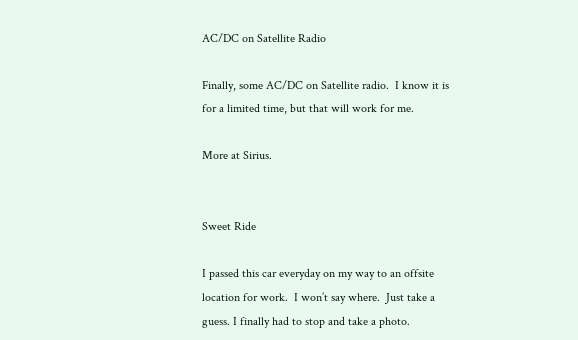AC/DC on Satellite Radio

Finally, some AC/DC on Satellite radio.  I know it is for a limited time, but that will work for me.

More at Sirius.


Sweet Ride

I passed this car everyday on my way to an offsite location for work.  I won’t say where.  Just take a guess. I finally had to stop and take a photo.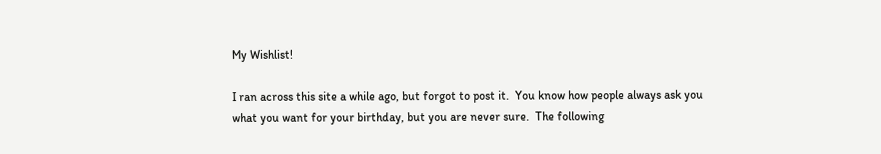My Wishlist!

I ran across this site a while ago, but forgot to post it.  You know how people always ask you what you want for your birthday, but you are never sure.  The following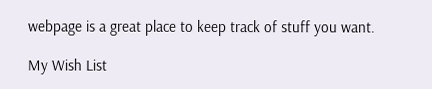webpage is a great place to keep track of stuff you want.

My Wish List